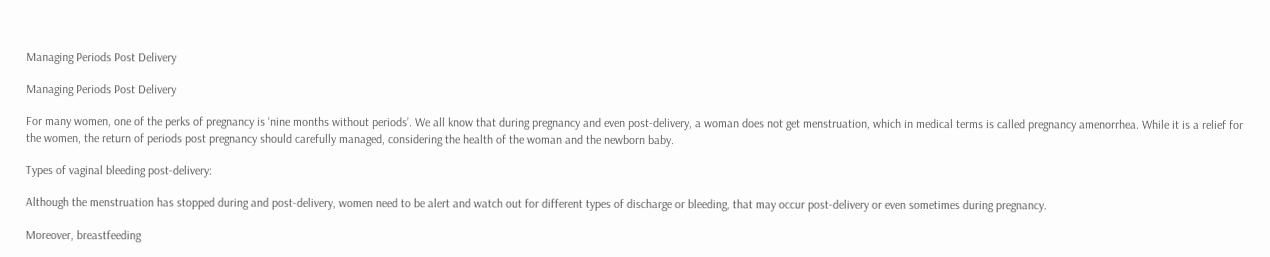Managing Periods Post Delivery

Managing Periods Post Delivery

For many women, one of the perks of pregnancy is ‘nine months without periods’. We all know that during pregnancy and even post-delivery, a woman does not get menstruation, which in medical terms is called pregnancy amenorrhea. While it is a relief for the women, the return of periods post pregnancy should carefully managed, considering the health of the woman and the newborn baby.

Types of vaginal bleeding post-delivery:

Although the menstruation has stopped during and post-delivery, women need to be alert and watch out for different types of discharge or bleeding, that may occur post-delivery or even sometimes during pregnancy.

Moreover, breastfeeding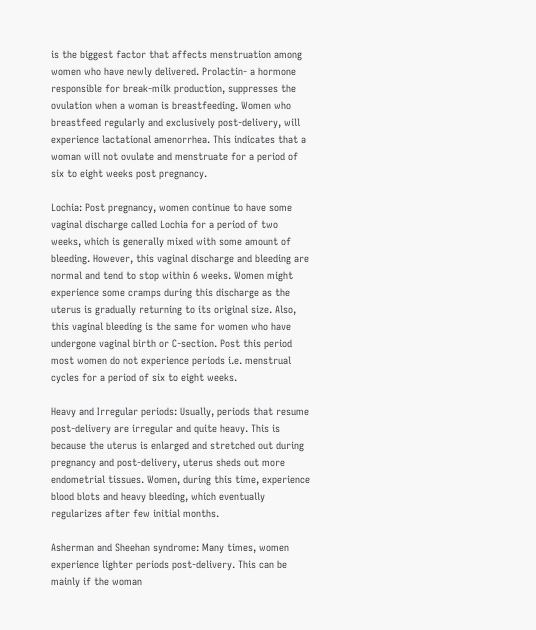is the biggest factor that affects menstruation among women who have newly delivered. Prolactin- a hormone responsible for break-milk production, suppresses the ovulation when a woman is breastfeeding. Women who breastfeed regularly and exclusively post-delivery, will experience lactational amenorrhea. This indicates that a woman will not ovulate and menstruate for a period of six to eight weeks post pregnancy.

Lochia: Post pregnancy, women continue to have some vaginal discharge called Lochia for a period of two weeks, which is generally mixed with some amount of bleeding. However, this vaginal discharge and bleeding are normal and tend to stop within 6 weeks. Women might experience some cramps during this discharge as the uterus is gradually returning to its original size. Also, this vaginal bleeding is the same for women who have undergone vaginal birth or C-section. Post this period most women do not experience periods i.e. menstrual cycles for a period of six to eight weeks.

Heavy and Irregular periods: Usually, periods that resume post-delivery are irregular and quite heavy. This is because the uterus is enlarged and stretched out during pregnancy and post-delivery, uterus sheds out more endometrial tissues. Women, during this time, experience blood blots and heavy bleeding, which eventually regularizes after few initial months.

Asherman and Sheehan syndrome: Many times, women experience lighter periods post-delivery. This can be mainly if the woman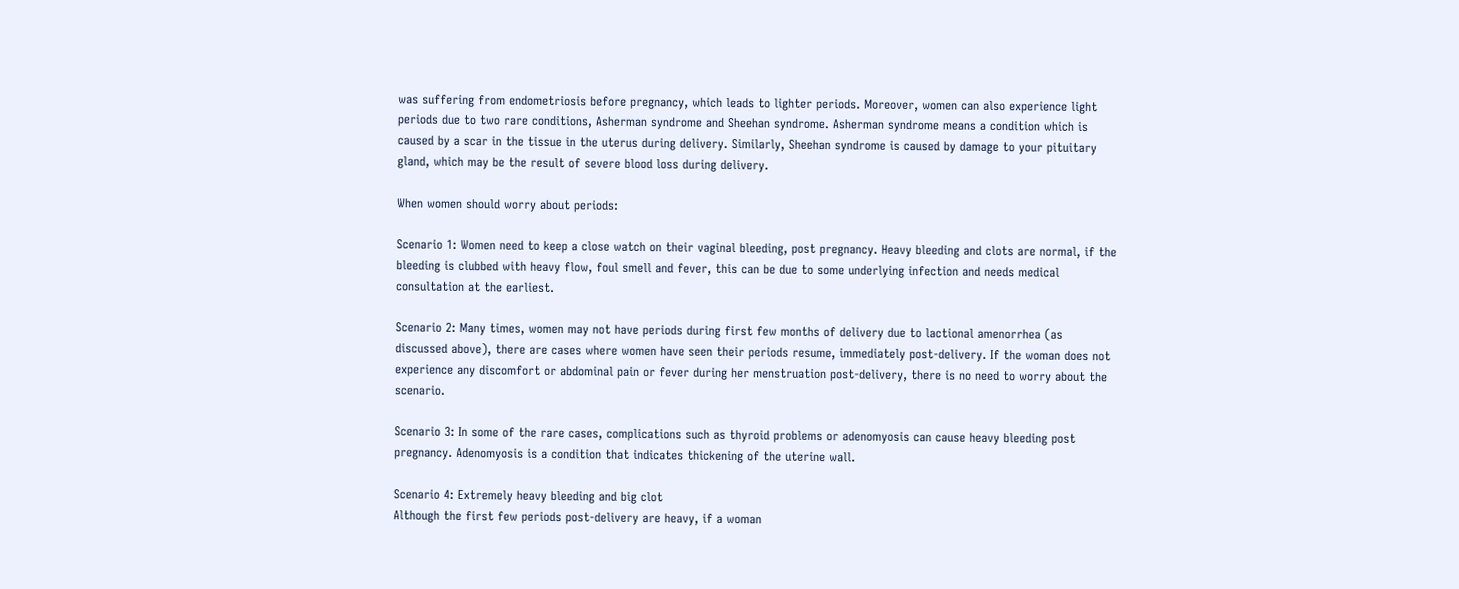was suffering from endometriosis before pregnancy, which leads to lighter periods. Moreover, women can also experience light periods due to two rare conditions, Asherman syndrome and Sheehan syndrome. Asherman syndrome means a condition which is caused by a scar in the tissue in the uterus during delivery. Similarly, Sheehan syndrome is caused by damage to your pituitary gland, which may be the result of severe blood loss during delivery.

When women should worry about periods:

Scenario 1: Women need to keep a close watch on their vaginal bleeding, post pregnancy. Heavy bleeding and clots are normal, if the bleeding is clubbed with heavy flow, foul smell and fever, this can be due to some underlying infection and needs medical consultation at the earliest.

Scenario 2: Many times, women may not have periods during first few months of delivery due to lactional amenorrhea (as discussed above), there are cases where women have seen their periods resume, immediately post-delivery. If the woman does not experience any discomfort or abdominal pain or fever during her menstruation post-delivery, there is no need to worry about the scenario.

Scenario 3: In some of the rare cases, complications such as thyroid problems or adenomyosis can cause heavy bleeding post pregnancy. Adenomyosis is a condition that indicates thickening of the uterine wall.

Scenario 4: Extremely heavy bleeding and big clot
Although the first few periods post-delivery are heavy, if a woman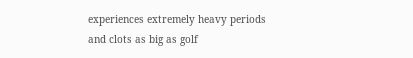experiences extremely heavy periods and clots as big as golf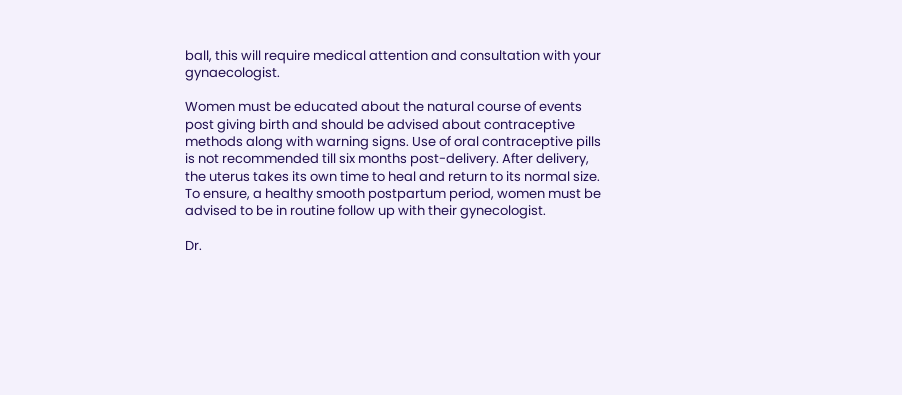ball, this will require medical attention and consultation with your gynaecologist.

Women must be educated about the natural course of events post giving birth and should be advised about contraceptive methods along with warning signs. Use of oral contraceptive pills is not recommended till six months post-delivery. After delivery, the uterus takes its own time to heal and return to its normal size. To ensure, a healthy smooth postpartum period, women must be advised to be in routine follow up with their gynecologist.

Dr.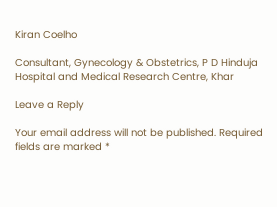Kiran Coelho

Consultant, Gynecology & Obstetrics, P D Hinduja Hospital and Medical Research Centre, Khar

Leave a Reply

Your email address will not be published. Required fields are marked *